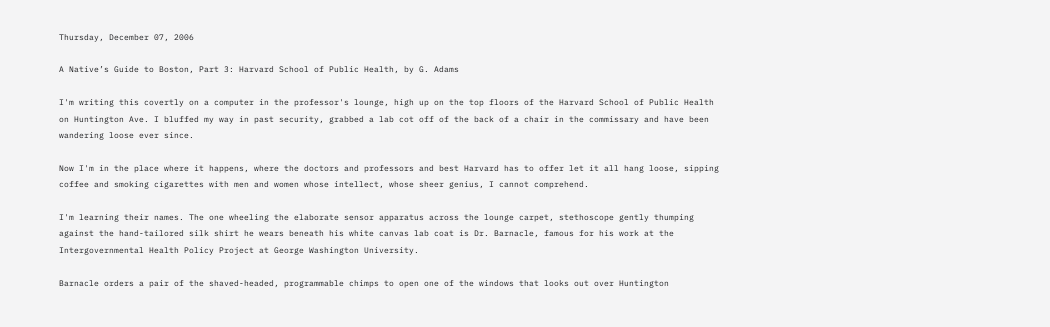Thursday, December 07, 2006

A Native’s Guide to Boston, Part 3: Harvard School of Public Health, by G. Adams

I'm writing this covertly on a computer in the professor's lounge, high up on the top floors of the Harvard School of Public Health on Huntington Ave. I bluffed my way in past security, grabbed a lab cot off of the back of a chair in the commissary and have been wandering loose ever since.

Now I'm in the place where it happens, where the doctors and professors and best Harvard has to offer let it all hang loose, sipping coffee and smoking cigarettes with men and women whose intellect, whose sheer genius, I cannot comprehend.

I'm learning their names. The one wheeling the elaborate sensor apparatus across the lounge carpet, stethoscope gently thumping against the hand-tailored silk shirt he wears beneath his white canvas lab coat is Dr. Barnacle, famous for his work at the Intergovernmental Health Policy Project at George Washington University.

Barnacle orders a pair of the shaved-headed, programmable chimps to open one of the windows that looks out over Huntington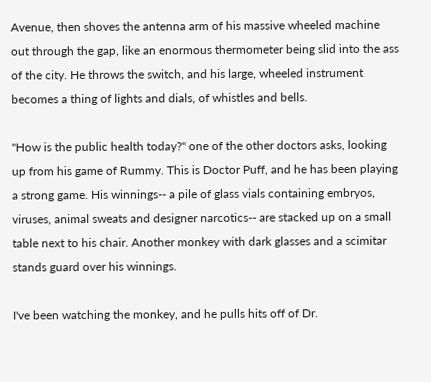Avenue, then shoves the antenna arm of his massive wheeled machine out through the gap, like an enormous thermometer being slid into the ass of the city. He throws the switch, and his large, wheeled instrument becomes a thing of lights and dials, of whistles and bells.

"How is the public health today?" one of the other doctors asks, looking up from his game of Rummy. This is Doctor Puff, and he has been playing a strong game. His winnings-- a pile of glass vials containing embryos, viruses, animal sweats and designer narcotics-- are stacked up on a small table next to his chair. Another monkey with dark glasses and a scimitar stands guard over his winnings.

I've been watching the monkey, and he pulls hits off of Dr.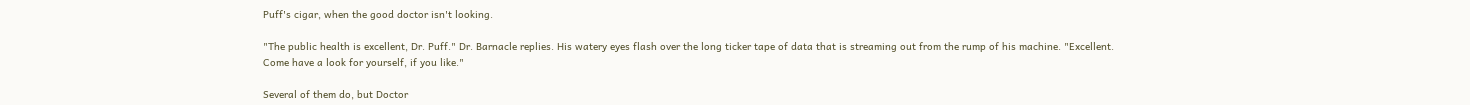Puff's cigar, when the good doctor isn't looking.

"The public health is excellent, Dr. Puff." Dr. Barnacle replies. His watery eyes flash over the long ticker tape of data that is streaming out from the rump of his machine. "Excellent. Come have a look for yourself, if you like."

Several of them do, but Doctor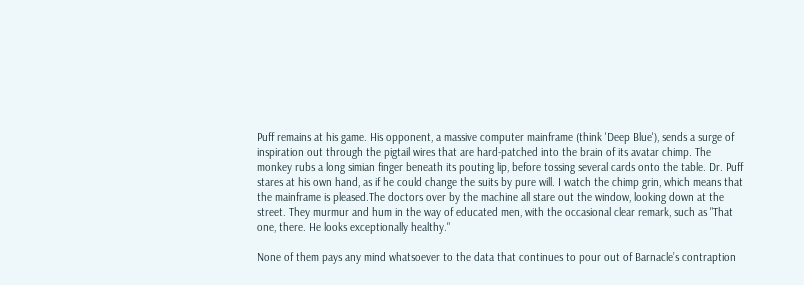Puff remains at his game. His opponent, a massive computer mainframe (think 'Deep Blue'), sends a surge of inspiration out through the pigtail wires that are hard-patched into the brain of its avatar chimp. The monkey rubs a long simian finger beneath its pouting lip, before tossing several cards onto the table. Dr. Puff stares at his own hand, as if he could change the suits by pure will. I watch the chimp grin, which means that the mainframe is pleased.The doctors over by the machine all stare out the window, looking down at the street. They murmur and hum in the way of educated men, with the occasional clear remark, such as "That one, there. He looks exceptionally healthy."

None of them pays any mind whatsoever to the data that continues to pour out of Barnacle’s contraption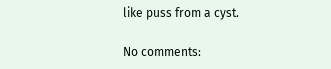like puss from a cyst.

No comments: